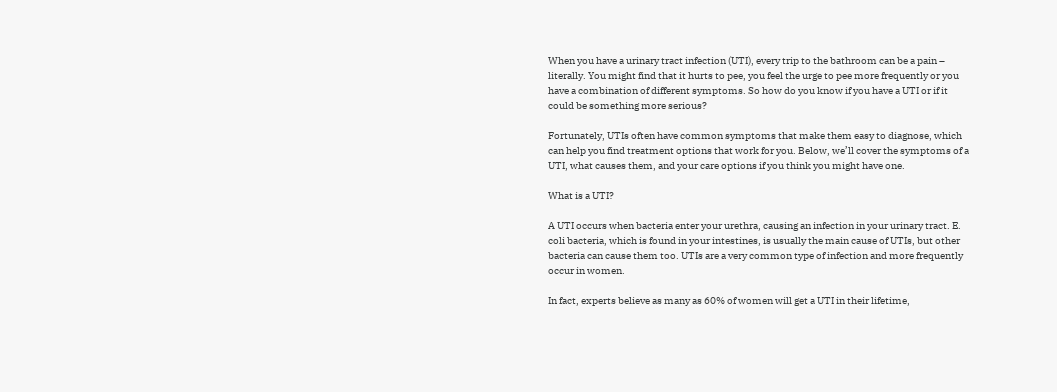When you have a urinary tract infection (UTI), every trip to the bathroom can be a pain – literally. You might find that it hurts to pee, you feel the urge to pee more frequently or you have a combination of different symptoms. So how do you know if you have a UTI or if it could be something more serious?

Fortunately, UTIs often have common symptoms that make them easy to diagnose, which can help you find treatment options that work for you. Below, we’ll cover the symptoms of a UTI, what causes them, and your care options if you think you might have one.

What is a UTI?

A UTI occurs when bacteria enter your urethra, causing an infection in your urinary tract. E. coli bacteria, which is found in your intestines, is usually the main cause of UTIs, but other bacteria can cause them too. UTIs are a very common type of infection and more frequently occur in women.

In fact, experts believe as many as 60% of women will get a UTI in their lifetime,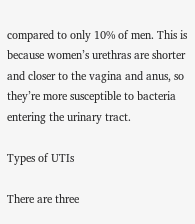compared to only 10% of men. This is because women’s urethras are shorter and closer to the vagina and anus, so they’re more susceptible to bacteria entering the urinary tract.

Types of UTIs

There are three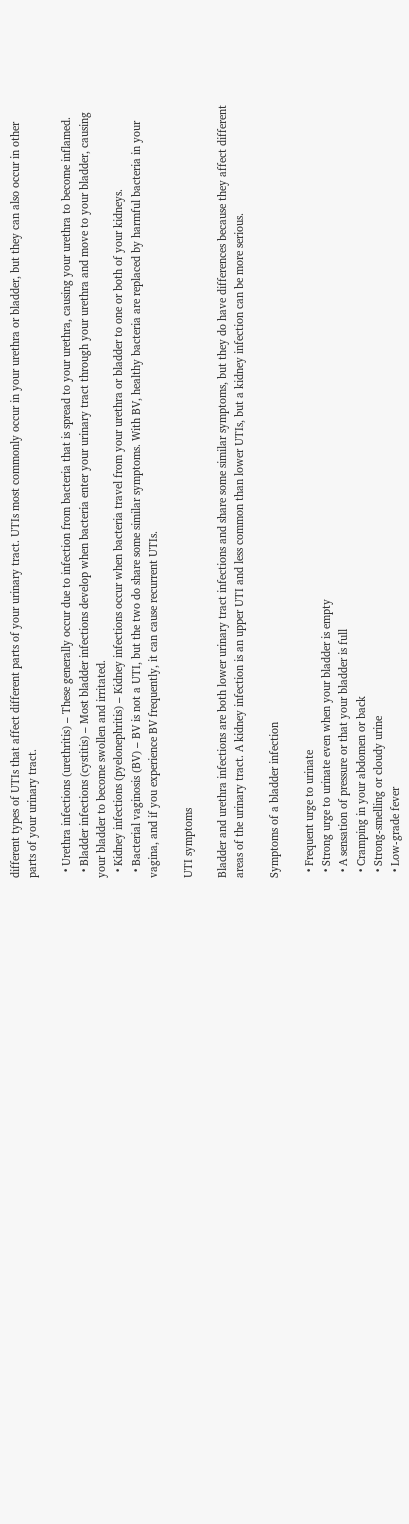different types of UTIs that affect different parts of your urinary tract. UTIs most commonly occur in your urethra or bladder, but they can also occur in other parts of your urinary tract.

  • Urethra infections (urethritis) – These generally occur due to infection from bacteria that is spread to your urethra, causing your urethra to become inflamed.
  • Bladder infections (cystitis) – Most bladder infections develop when bacteria enter your urinary tract through your urethra and move to your bladder, causing your bladder to become swollen and irritated.
  • Kidney infections (pyelonephritis) – Kidney infections occur when bacteria travel from your urethra or bladder to one or both of your kidneys.
  • Bacterial vaginosis (BV) – BV is not a UTI, but the two do share some similar symptoms. With BV, healthy bacteria are replaced by harmful bacteria in your vagina, and if you experience BV frequently, it can cause recurrent UTIs.

UTI symptoms

Bladder and urethra infections are both lower urinary tract infections and share some similar symptoms, but they do have differences because they affect different areas of the urinary tract. A kidney infection is an upper UTI and less common than lower UTIs, but a kidney infection can be more serious.

Symptoms of a bladder infection

  • Frequent urge to urinate
  • Strong urge to urinate even when your bladder is empty
  • A sensation of pressure or that your bladder is full
  • Cramping in your abdomen or back
  • Strong-smelling or cloudy urine
  • Low-grade fever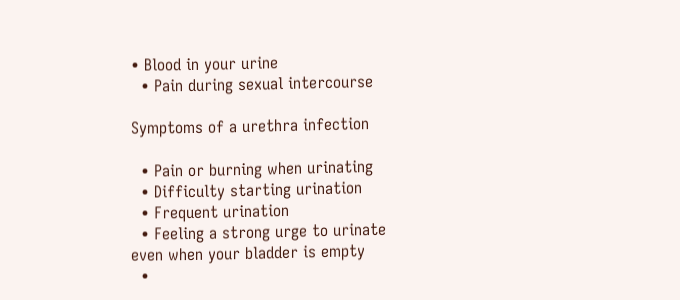• Blood in your urine
  • Pain during sexual intercourse

Symptoms of a urethra infection

  • Pain or burning when urinating
  • Difficulty starting urination
  • Frequent urination
  • Feeling a strong urge to urinate even when your bladder is empty
  •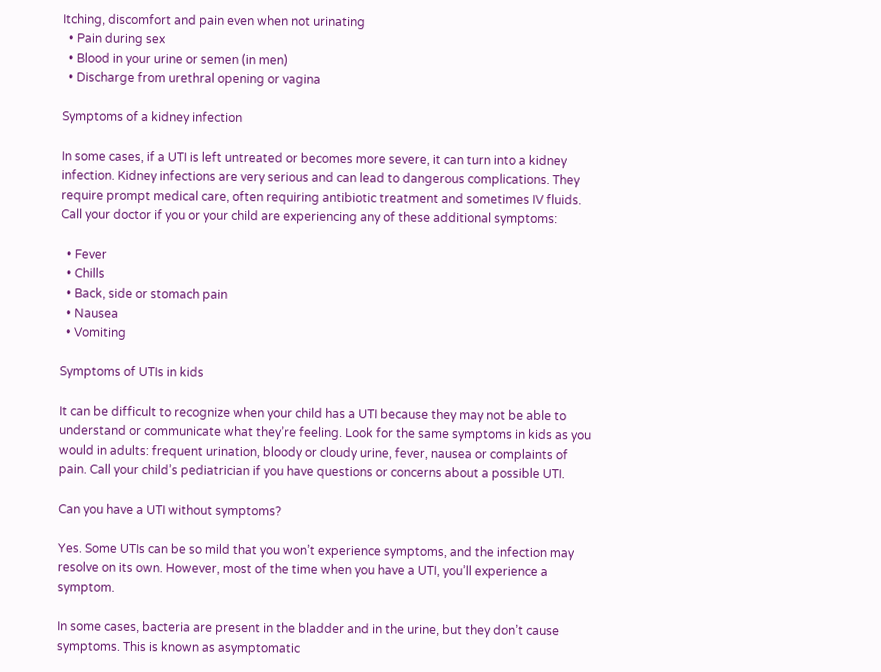Itching, discomfort and pain even when not urinating
  • Pain during sex
  • Blood in your urine or semen (in men)
  • Discharge from urethral opening or vagina

Symptoms of a kidney infection

In some cases, if a UTI is left untreated or becomes more severe, it can turn into a kidney infection. Kidney infections are very serious and can lead to dangerous complications. They require prompt medical care, often requiring antibiotic treatment and sometimes IV fluids. Call your doctor if you or your child are experiencing any of these additional symptoms:

  • Fever
  • Chills
  • Back, side or stomach pain
  • Nausea
  • Vomiting

Symptoms of UTIs in kids

It can be difficult to recognize when your child has a UTI because they may not be able to understand or communicate what they’re feeling. Look for the same symptoms in kids as you would in adults: frequent urination, bloody or cloudy urine, fever, nausea or complaints of pain. Call your child’s pediatrician if you have questions or concerns about a possible UTI.

Can you have a UTI without symptoms?

Yes. Some UTIs can be so mild that you won’t experience symptoms, and the infection may resolve on its own. However, most of the time when you have a UTI, you’ll experience a symptom.

In some cases, bacteria are present in the bladder and in the urine, but they don’t cause symptoms. This is known as asymptomatic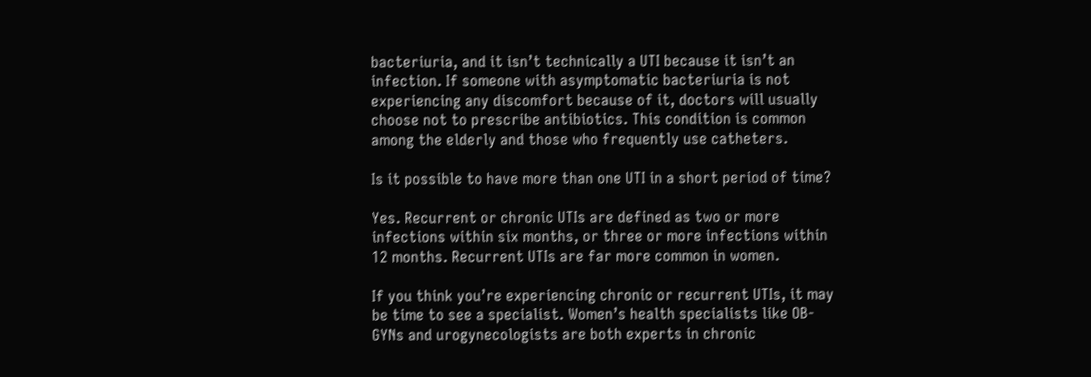bacteriuria, and it isn’t technically a UTI because it isn’t an infection. If someone with asymptomatic bacteriuria is not experiencing any discomfort because of it, doctors will usually choose not to prescribe antibiotics. This condition is common among the elderly and those who frequently use catheters.

Is it possible to have more than one UTI in a short period of time?

Yes. Recurrent or chronic UTIs are defined as two or more infections within six months, or three or more infections within 12 months. Recurrent UTIs are far more common in women.

If you think you’re experiencing chronic or recurrent UTIs, it may be time to see a specialist. Women’s health specialists like OB-GYNs and urogynecologists are both experts in chronic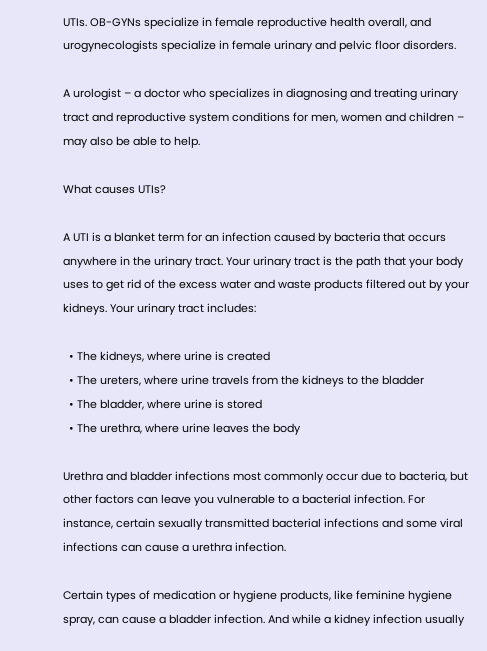UTIs. OB-GYNs specialize in female reproductive health overall, and urogynecologists specialize in female urinary and pelvic floor disorders.

A urologist – a doctor who specializes in diagnosing and treating urinary tract and reproductive system conditions for men, women and children – may also be able to help.

What causes UTIs?

A UTI is a blanket term for an infection caused by bacteria that occurs anywhere in the urinary tract. Your urinary tract is the path that your body uses to get rid of the excess water and waste products filtered out by your kidneys. Your urinary tract includes:

  • The kidneys, where urine is created
  • The ureters, where urine travels from the kidneys to the bladder
  • The bladder, where urine is stored
  • The urethra, where urine leaves the body

Urethra and bladder infections most commonly occur due to bacteria, but other factors can leave you vulnerable to a bacterial infection. For instance, certain sexually transmitted bacterial infections and some viral infections can cause a urethra infection.

Certain types of medication or hygiene products, like feminine hygiene spray, can cause a bladder infection. And while a kidney infection usually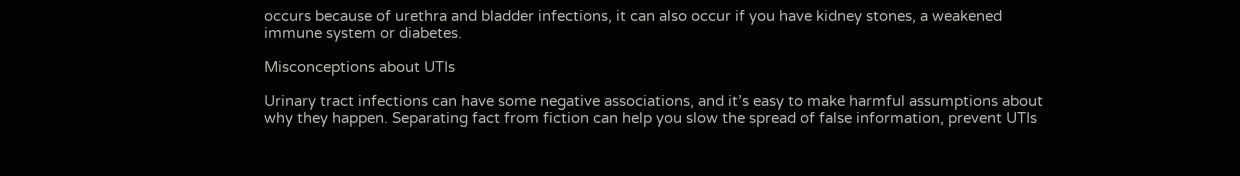occurs because of urethra and bladder infections, it can also occur if you have kidney stones, a weakened immune system or diabetes.

Misconceptions about UTIs

Urinary tract infections can have some negative associations, and it’s easy to make harmful assumptions about why they happen. Separating fact from fiction can help you slow the spread of false information, prevent UTIs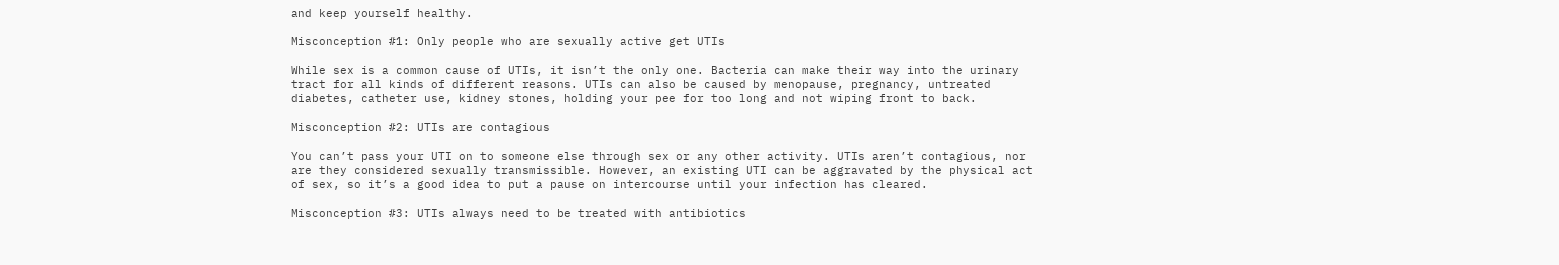and keep yourself healthy.

Misconception #1: Only people who are sexually active get UTIs

While sex is a common cause of UTIs, it isn’t the only one. Bacteria can make their way into the urinary tract for all kinds of different reasons. UTIs can also be caused by menopause, pregnancy, untreated diabetes, catheter use, kidney stones, holding your pee for too long and not wiping front to back.

Misconception #2: UTIs are contagious

You can’t pass your UTI on to someone else through sex or any other activity. UTIs aren’t contagious, nor are they considered sexually transmissible. However, an existing UTI can be aggravated by the physical act of sex, so it’s a good idea to put a pause on intercourse until your infection has cleared.

Misconception #3: UTIs always need to be treated with antibiotics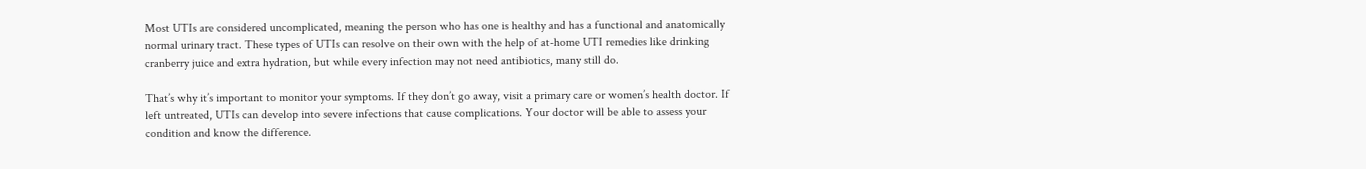Most UTIs are considered uncomplicated, meaning the person who has one is healthy and has a functional and anatomically normal urinary tract. These types of UTIs can resolve on their own with the help of at-home UTI remedies like drinking cranberry juice and extra hydration, but while every infection may not need antibiotics, many still do.

That’s why it’s important to monitor your symptoms. If they don’t go away, visit a primary care or women’s health doctor. If left untreated, UTIs can develop into severe infections that cause complications. Your doctor will be able to assess your condition and know the difference.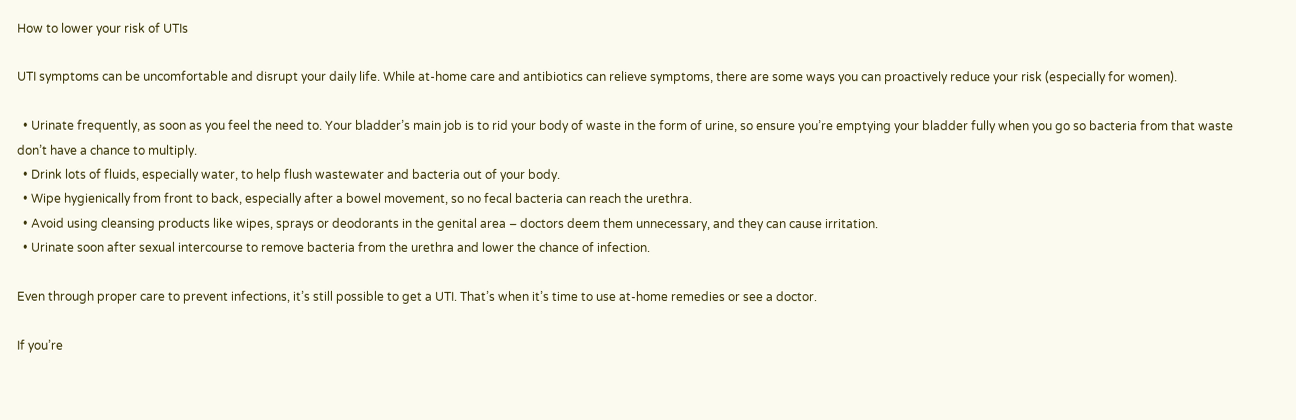How to lower your risk of UTIs

UTI symptoms can be uncomfortable and disrupt your daily life. While at-home care and antibiotics can relieve symptoms, there are some ways you can proactively reduce your risk (especially for women).

  • Urinate frequently, as soon as you feel the need to. Your bladder’s main job is to rid your body of waste in the form of urine, so ensure you’re emptying your bladder fully when you go so bacteria from that waste don’t have a chance to multiply.
  • Drink lots of fluids, especially water, to help flush wastewater and bacteria out of your body.
  • Wipe hygienically from front to back, especially after a bowel movement, so no fecal bacteria can reach the urethra.
  • Avoid using cleansing products like wipes, sprays or deodorants in the genital area – doctors deem them unnecessary, and they can cause irritation.
  • Urinate soon after sexual intercourse to remove bacteria from the urethra and lower the chance of infection.

Even through proper care to prevent infections, it’s still possible to get a UTI. That’s when it’s time to use at-home remedies or see a doctor.

If you’re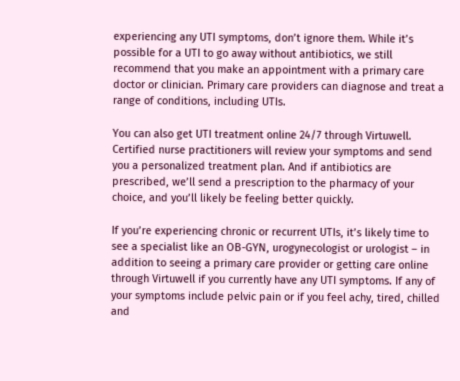experiencing any UTI symptoms, don’t ignore them. While it’s possible for a UTI to go away without antibiotics, we still recommend that you make an appointment with a primary care doctor or clinician. Primary care providers can diagnose and treat a range of conditions, including UTIs.

You can also get UTI treatment online 24/7 through Virtuwell. Certified nurse practitioners will review your symptoms and send you a personalized treatment plan. And if antibiotics are prescribed, we’ll send a prescription to the pharmacy of your choice, and you’ll likely be feeling better quickly.

If you’re experiencing chronic or recurrent UTIs, it’s likely time to see a specialist like an OB-GYN, urogynecologist or urologist – in addition to seeing a primary care provider or getting care online through Virtuwell if you currently have any UTI symptoms. If any of your symptoms include pelvic pain or if you feel achy, tired, chilled and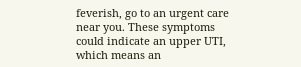feverish, go to an urgent care near you. These symptoms could indicate an upper UTI, which means an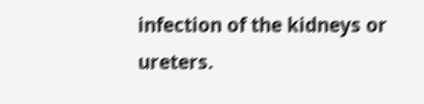infection of the kidneys or ureters.